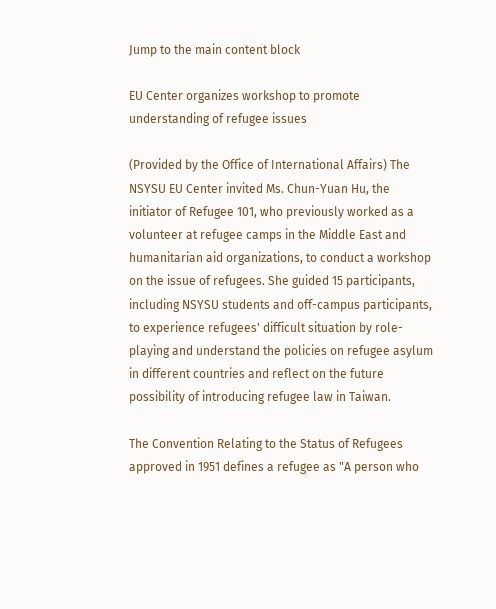Jump to the main content block

EU Center organizes workshop to promote understanding of refugee issues

(Provided by the Office of International Affairs) The NSYSU EU Center invited Ms. Chun-Yuan Hu, the initiator of Refugee 101, who previously worked as a volunteer at refugee camps in the Middle East and humanitarian aid organizations, to conduct a workshop on the issue of refugees. She guided 15 participants, including NSYSU students and off-campus participants, to experience refugees' difficult situation by role-playing and understand the policies on refugee asylum in different countries and reflect on the future possibility of introducing refugee law in Taiwan.

The Convention Relating to the Status of Refugees approved in 1951 defines a refugee as "A person who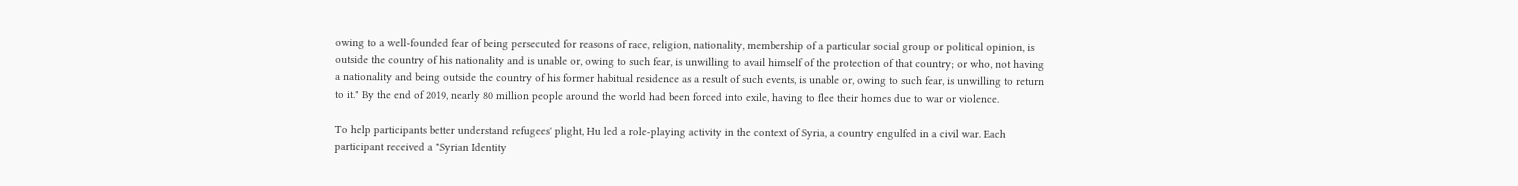owing to a well-founded fear of being persecuted for reasons of race, religion, nationality, membership of a particular social group or political opinion, is outside the country of his nationality and is unable or, owing to such fear, is unwilling to avail himself of the protection of that country; or who, not having a nationality and being outside the country of his former habitual residence as a result of such events, is unable or, owing to such fear, is unwilling to return to it." By the end of 2019, nearly 80 million people around the world had been forced into exile, having to flee their homes due to war or violence.

To help participants better understand refugees' plight, Hu led a role-playing activity in the context of Syria, a country engulfed in a civil war. Each participant received a "Syrian Identity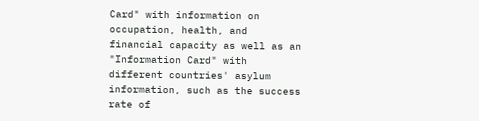Card" with information on occupation, health, and financial capacity as well as an "Information Card" with different countries' asylum information, such as the success rate of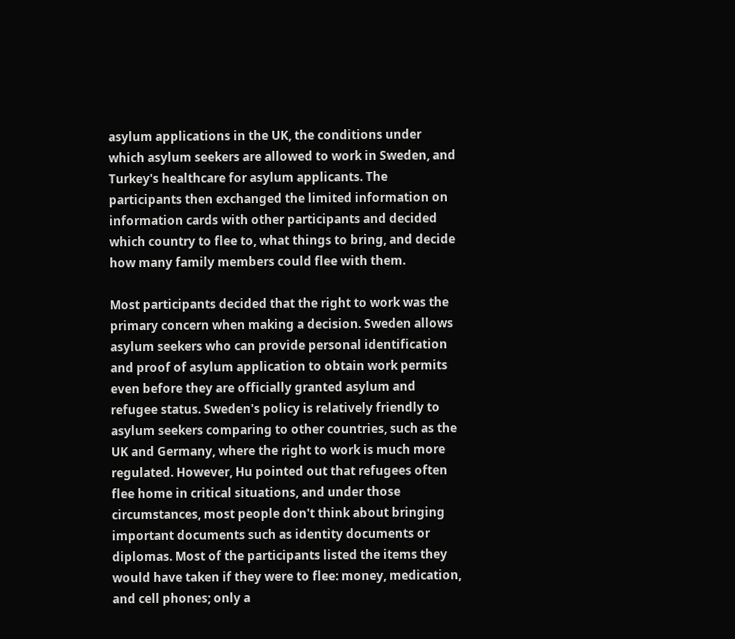asylum applications in the UK, the conditions under which asylum seekers are allowed to work in Sweden, and Turkey's healthcare for asylum applicants. The participants then exchanged the limited information on information cards with other participants and decided which country to flee to, what things to bring, and decide how many family members could flee with them.

Most participants decided that the right to work was the primary concern when making a decision. Sweden allows asylum seekers who can provide personal identification and proof of asylum application to obtain work permits even before they are officially granted asylum and refugee status. Sweden's policy is relatively friendly to asylum seekers comparing to other countries, such as the UK and Germany, where the right to work is much more regulated. However, Hu pointed out that refugees often flee home in critical situations, and under those circumstances, most people don't think about bringing important documents such as identity documents or diplomas. Most of the participants listed the items they would have taken if they were to flee: money, medication, and cell phones; only a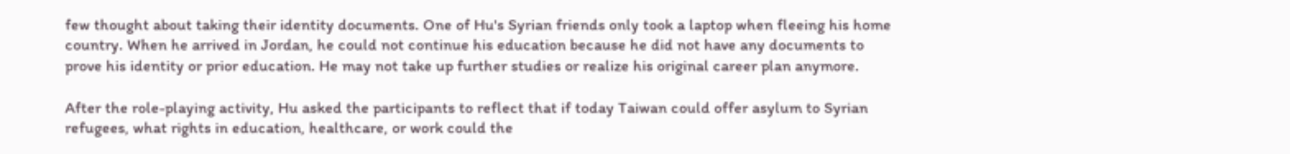few thought about taking their identity documents. One of Hu's Syrian friends only took a laptop when fleeing his home country. When he arrived in Jordan, he could not continue his education because he did not have any documents to prove his identity or prior education. He may not take up further studies or realize his original career plan anymore.

After the role-playing activity, Hu asked the participants to reflect that if today Taiwan could offer asylum to Syrian refugees, what rights in education, healthcare, or work could the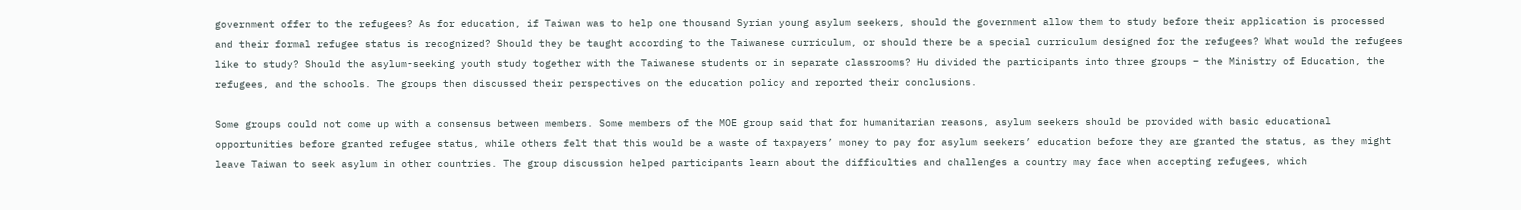government offer to the refugees? As for education, if Taiwan was to help one thousand Syrian young asylum seekers, should the government allow them to study before their application is processed and their formal refugee status is recognized? Should they be taught according to the Taiwanese curriculum, or should there be a special curriculum designed for the refugees? What would the refugees like to study? Should the asylum-seeking youth study together with the Taiwanese students or in separate classrooms? Hu divided the participants into three groups – the Ministry of Education, the refugees, and the schools. The groups then discussed their perspectives on the education policy and reported their conclusions.

Some groups could not come up with a consensus between members. Some members of the MOE group said that for humanitarian reasons, asylum seekers should be provided with basic educational opportunities before granted refugee status, while others felt that this would be a waste of taxpayers’ money to pay for asylum seekers’ education before they are granted the status, as they might leave Taiwan to seek asylum in other countries. The group discussion helped participants learn about the difficulties and challenges a country may face when accepting refugees, which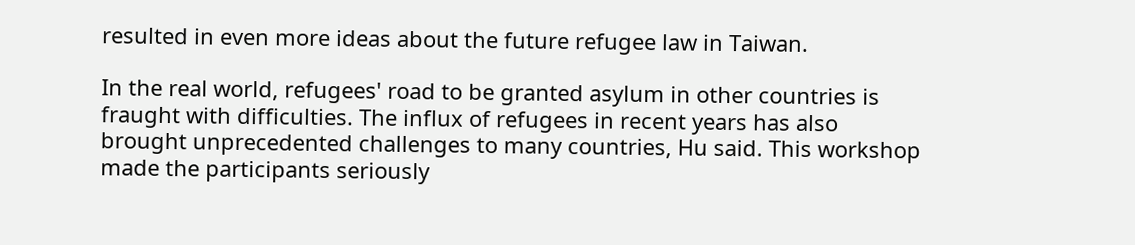resulted in even more ideas about the future refugee law in Taiwan.

In the real world, refugees' road to be granted asylum in other countries is fraught with difficulties. The influx of refugees in recent years has also brought unprecedented challenges to many countries, Hu said. This workshop made the participants seriously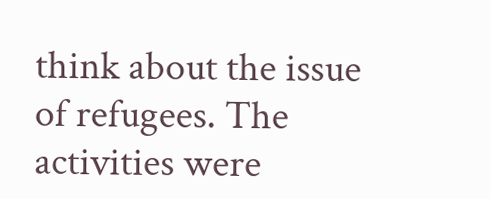think about the issue of refugees. The activities were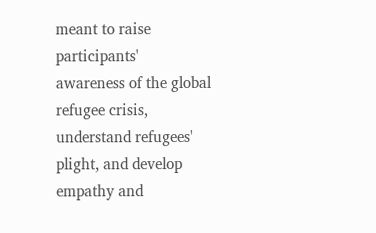meant to raise participants' awareness of the global refugee crisis, understand refugees' plight, and develop empathy and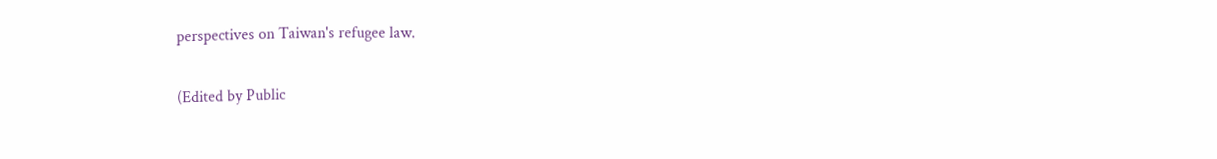perspectives on Taiwan's refugee law.

(Edited by Public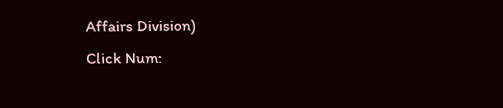Affairs Division)
Click Num: